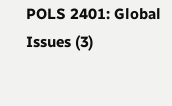POLS 2401: Global Issues (3)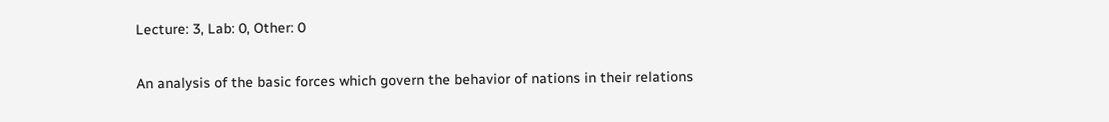Lecture: 3, Lab: 0, Other: 0

An analysis of the basic forces which govern the behavior of nations in their relations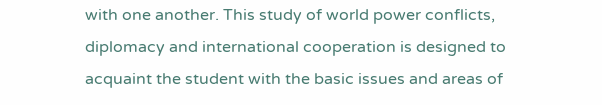with one another. This study of world power conflicts, diplomacy and international cooperation is designed to acquaint the student with the basic issues and areas of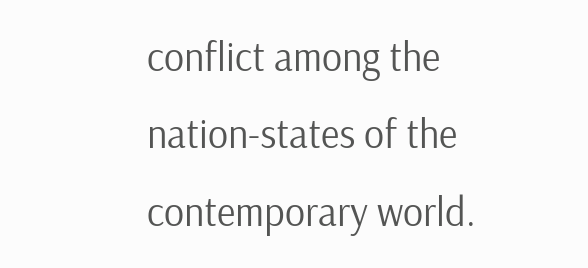conflict among the nation-states of the contemporary world.